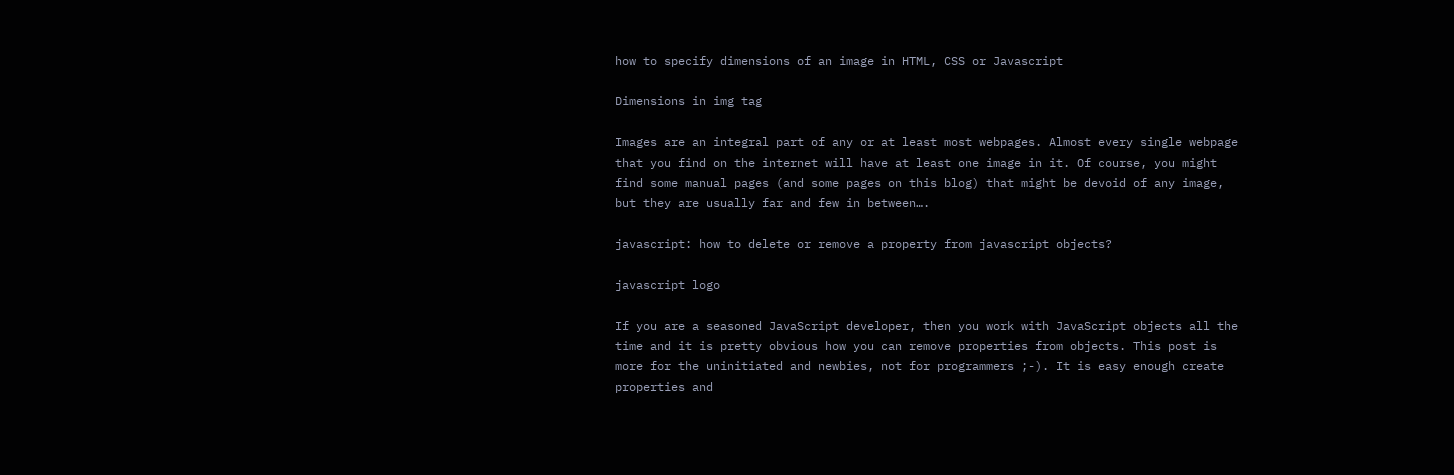how to specify dimensions of an image in HTML, CSS or Javascript

Dimensions in img tag

Images are an integral part of any or at least most webpages. Almost every single webpage that you find on the internet will have at least one image in it. Of course, you might find some manual pages (and some pages on this blog) that might be devoid of any image, but they are usually far and few in between….

javascript: how to delete or remove a property from javascript objects?

javascript logo

If you are a seasoned JavaScript developer, then you work with JavaScript objects all the time and it is pretty obvious how you can remove properties from objects. This post is more for the uninitiated and newbies, not for programmers ;-). It is easy enough create properties and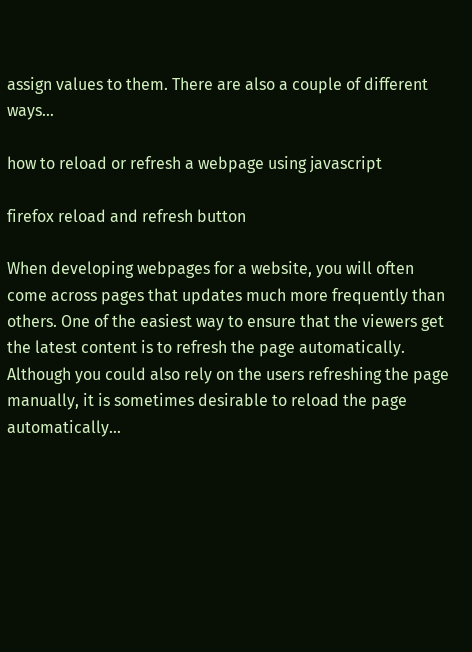assign values to them. There are also a couple of different ways…

how to reload or refresh a webpage using javascript

firefox reload and refresh button

When developing webpages for a website, you will often come across pages that updates much more frequently than others. One of the easiest way to ensure that the viewers get the latest content is to refresh the page automatically. Although you could also rely on the users refreshing the page manually, it is sometimes desirable to reload the page automatically…